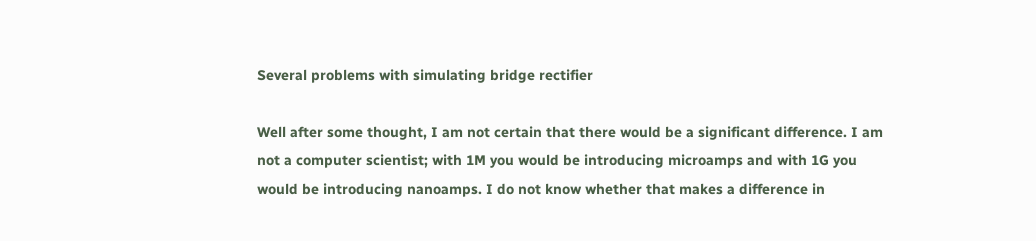Several problems with simulating bridge rectifier

Well after some thought, I am not certain that there would be a significant difference. I am not a computer scientist; with 1M you would be introducing microamps and with 1G you would be introducing nanoamps. I do not know whether that makes a difference in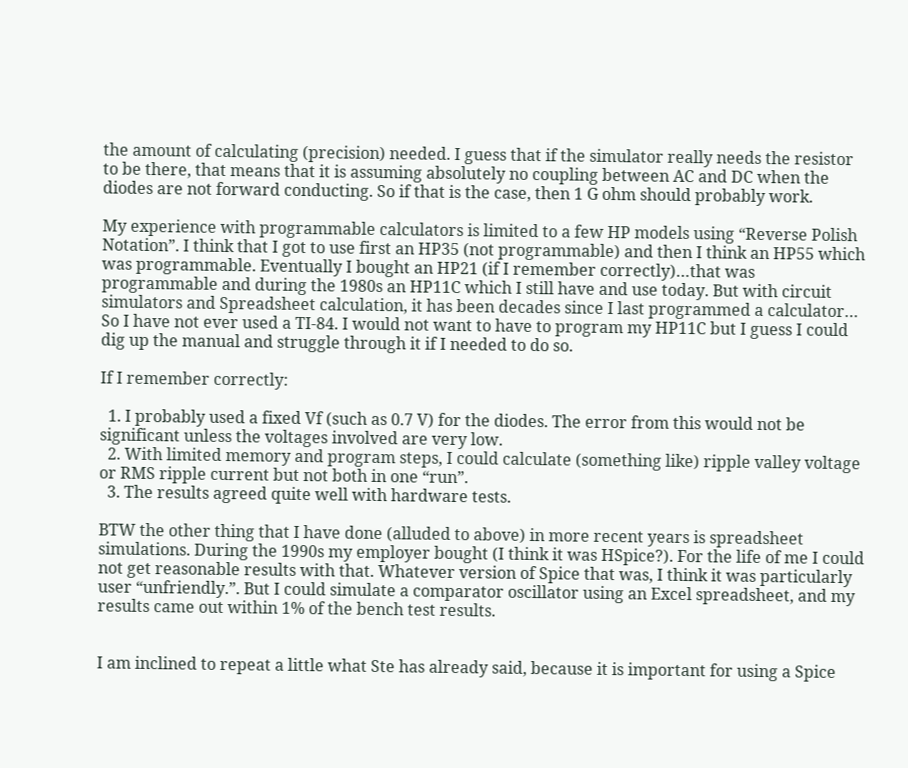the amount of calculating (precision) needed. I guess that if the simulator really needs the resistor to be there, that means that it is assuming absolutely no coupling between AC and DC when the diodes are not forward conducting. So if that is the case, then 1 G ohm should probably work.

My experience with programmable calculators is limited to a few HP models using “Reverse Polish Notation”. I think that I got to use first an HP35 (not programmable) and then I think an HP55 which was programmable. Eventually I bought an HP21 (if I remember correctly)…that was programmable and during the 1980s an HP11C which I still have and use today. But with circuit simulators and Spreadsheet calculation, it has been decades since I last programmed a calculator… So I have not ever used a TI-84. I would not want to have to program my HP11C but I guess I could dig up the manual and struggle through it if I needed to do so.

If I remember correctly:

  1. I probably used a fixed Vf (such as 0.7 V) for the diodes. The error from this would not be significant unless the voltages involved are very low.
  2. With limited memory and program steps, I could calculate (something like) ripple valley voltage or RMS ripple current but not both in one “run”.
  3. The results agreed quite well with hardware tests.

BTW the other thing that I have done (alluded to above) in more recent years is spreadsheet simulations. During the 1990s my employer bought (I think it was HSpice?). For the life of me I could not get reasonable results with that. Whatever version of Spice that was, I think it was particularly user “unfriendly.”. But I could simulate a comparator oscillator using an Excel spreadsheet, and my results came out within 1% of the bench test results.


I am inclined to repeat a little what Ste has already said, because it is important for using a Spice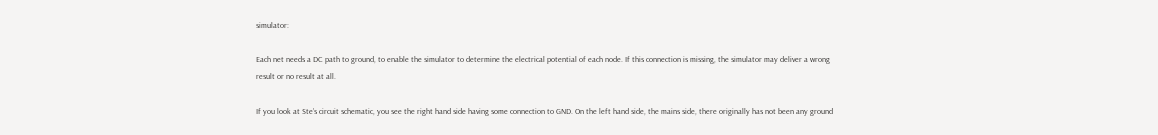simulator:

Each net needs a DC path to ground, to enable the simulator to determine the electrical potential of each node. If this connection is missing, the simulator may deliver a wrong result or no result at all.

If you look at Ste’s circuit schematic, you see the right hand side having some connection to GND. On the left hand side, the mains side, there originally has not been any ground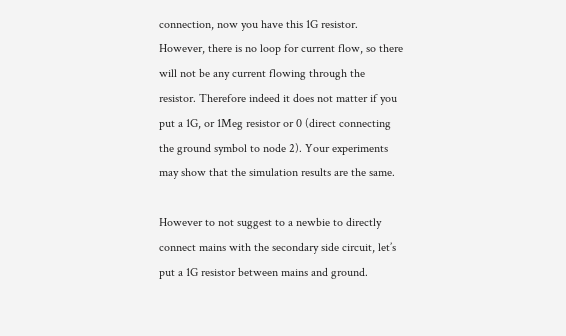connection, now you have this 1G resistor. However, there is no loop for current flow, so there will not be any current flowing through the resistor. Therefore indeed it does not matter if you put a 1G, or 1Meg resistor or 0 (direct connecting the ground symbol to node 2). Your experiments may show that the simulation results are the same.

However to not suggest to a newbie to directly connect mains with the secondary side circuit, let’s put a 1G resistor between mains and ground.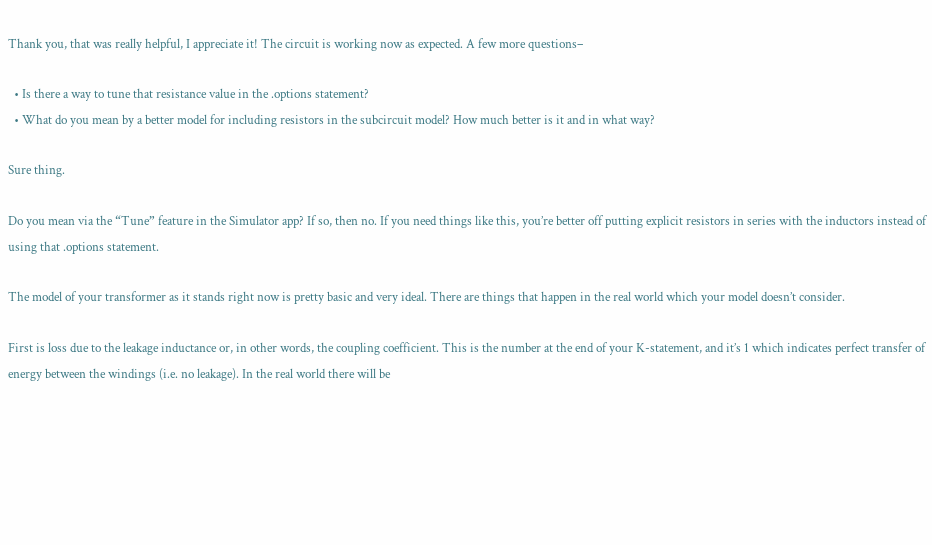Thank you, that was really helpful, I appreciate it! The circuit is working now as expected. A few more questions–

  • Is there a way to tune that resistance value in the .options statement?
  • What do you mean by a better model for including resistors in the subcircuit model? How much better is it and in what way?

Sure thing.

Do you mean via the “Tune” feature in the Simulator app? If so, then no. If you need things like this, you’re better off putting explicit resistors in series with the inductors instead of using that .options statement.

The model of your transformer as it stands right now is pretty basic and very ideal. There are things that happen in the real world which your model doesn’t consider.

First is loss due to the leakage inductance or, in other words, the coupling coefficient. This is the number at the end of your K-statement, and it’s 1 which indicates perfect transfer of energy between the windings (i.e. no leakage). In the real world there will be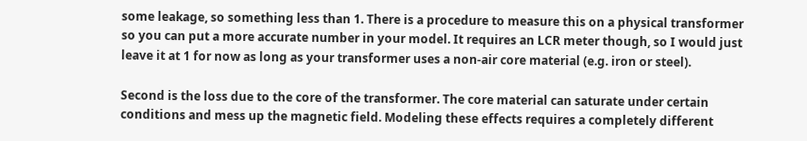some leakage, so something less than 1. There is a procedure to measure this on a physical transformer so you can put a more accurate number in your model. It requires an LCR meter though, so I would just leave it at 1 for now as long as your transformer uses a non-air core material (e.g. iron or steel).

Second is the loss due to the core of the transformer. The core material can saturate under certain conditions and mess up the magnetic field. Modeling these effects requires a completely different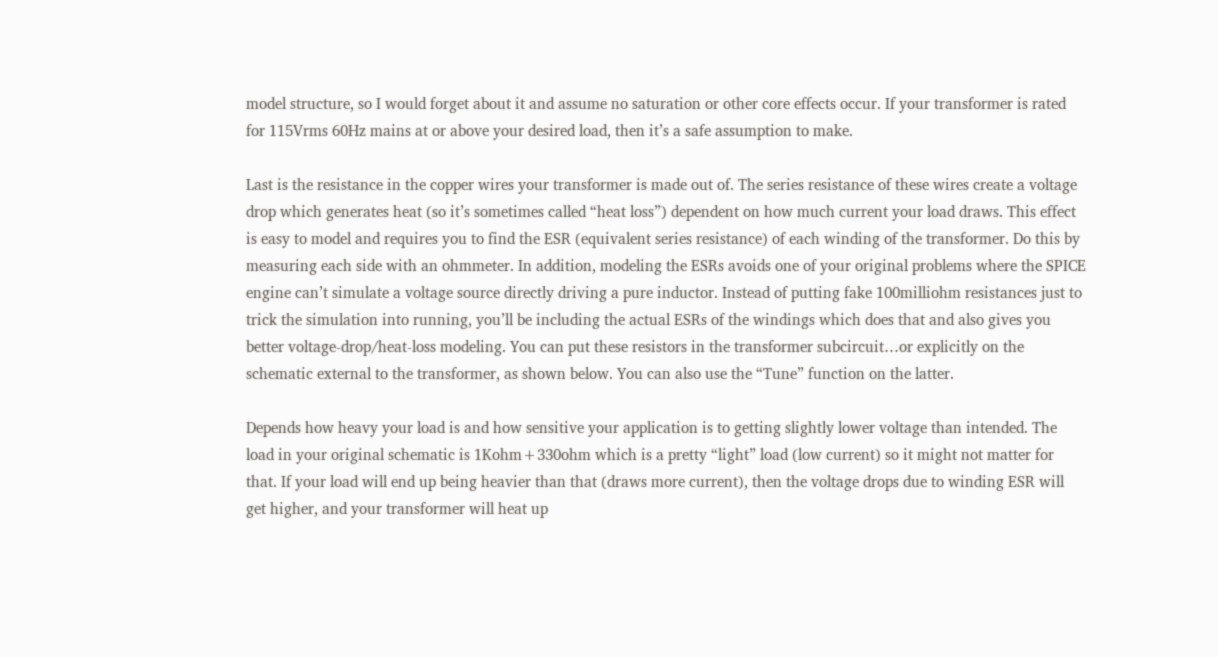model structure, so I would forget about it and assume no saturation or other core effects occur. If your transformer is rated for 115Vrms 60Hz mains at or above your desired load, then it’s a safe assumption to make.

Last is the resistance in the copper wires your transformer is made out of. The series resistance of these wires create a voltage drop which generates heat (so it’s sometimes called “heat loss”) dependent on how much current your load draws. This effect is easy to model and requires you to find the ESR (equivalent series resistance) of each winding of the transformer. Do this by measuring each side with an ohmmeter. In addition, modeling the ESRs avoids one of your original problems where the SPICE engine can’t simulate a voltage source directly driving a pure inductor. Instead of putting fake 100milliohm resistances just to trick the simulation into running, you’ll be including the actual ESRs of the windings which does that and also gives you better voltage-drop/heat-loss modeling. You can put these resistors in the transformer subcircuit…or explicitly on the schematic external to the transformer, as shown below. You can also use the “Tune” function on the latter.

Depends how heavy your load is and how sensitive your application is to getting slightly lower voltage than intended. The load in your original schematic is 1Kohm+330ohm which is a pretty “light” load (low current) so it might not matter for that. If your load will end up being heavier than that (draws more current), then the voltage drops due to winding ESR will get higher, and your transformer will heat up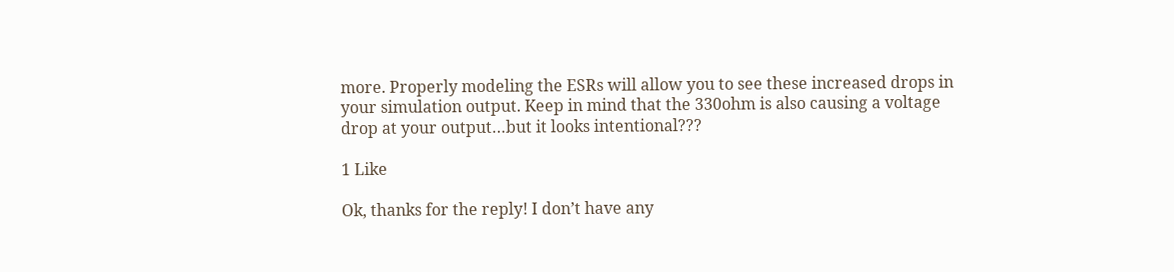more. Properly modeling the ESRs will allow you to see these increased drops in your simulation output. Keep in mind that the 330ohm is also causing a voltage drop at your output…but it looks intentional???

1 Like

Ok, thanks for the reply! I don’t have any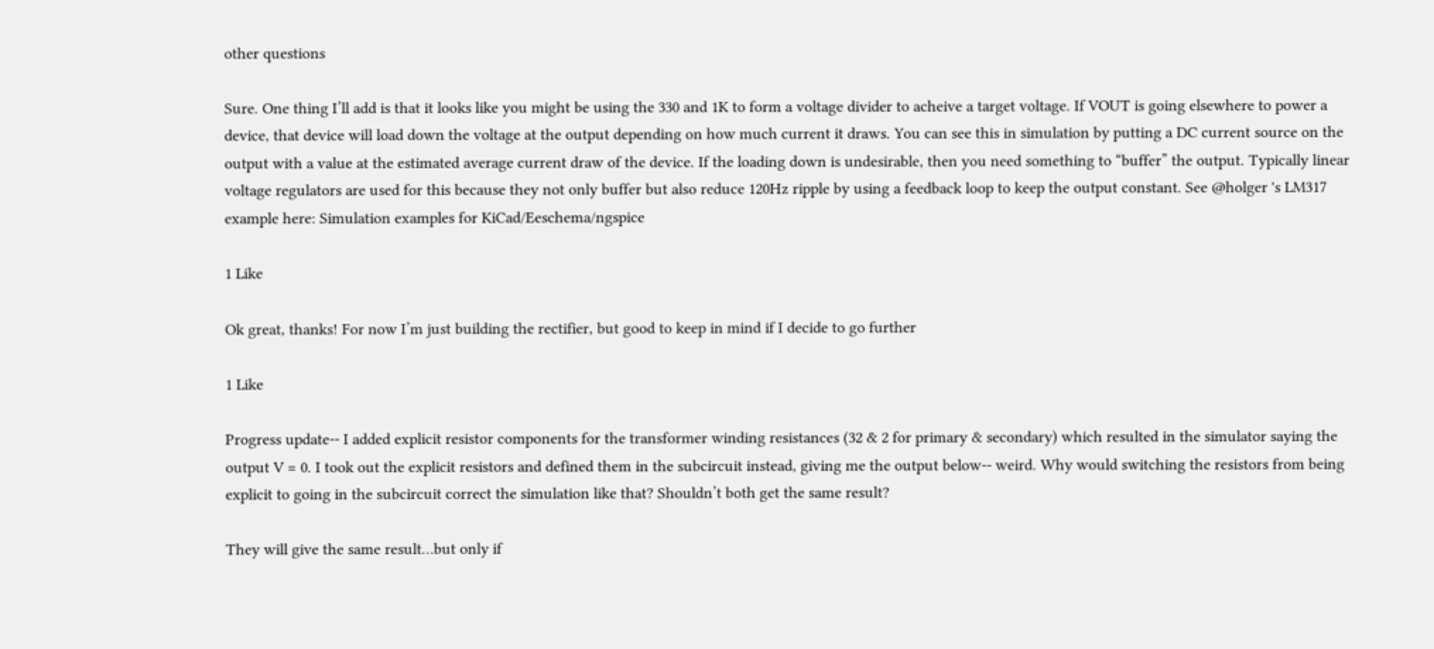other questions

Sure. One thing I’ll add is that it looks like you might be using the 330 and 1K to form a voltage divider to acheive a target voltage. If VOUT is going elsewhere to power a device, that device will load down the voltage at the output depending on how much current it draws. You can see this in simulation by putting a DC current source on the output with a value at the estimated average current draw of the device. If the loading down is undesirable, then you need something to “buffer” the output. Typically linear voltage regulators are used for this because they not only buffer but also reduce 120Hz ripple by using a feedback loop to keep the output constant. See @holger 's LM317 example here: Simulation examples for KiCad/Eeschema/ngspice

1 Like

Ok great, thanks! For now I’m just building the rectifier, but good to keep in mind if I decide to go further

1 Like

Progress update-- I added explicit resistor components for the transformer winding resistances (32 & 2 for primary & secondary) which resulted in the simulator saying the output V = 0. I took out the explicit resistors and defined them in the subcircuit instead, giving me the output below-- weird. Why would switching the resistors from being explicit to going in the subcircuit correct the simulation like that? Shouldn’t both get the same result?

They will give the same result…but only if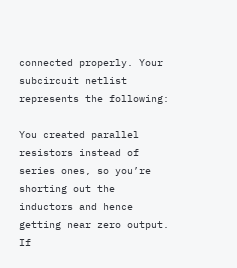connected properly. Your subcircuit netlist represents the following:

You created parallel resistors instead of series ones, so you’re shorting out the inductors and hence getting near zero output. If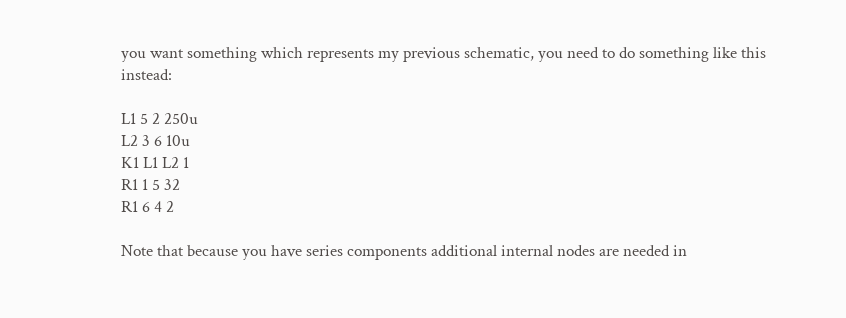you want something which represents my previous schematic, you need to do something like this instead:

L1 5 2 250u
L2 3 6 10u
K1 L1 L2 1
R1 1 5 32
R1 6 4 2

Note that because you have series components additional internal nodes are needed in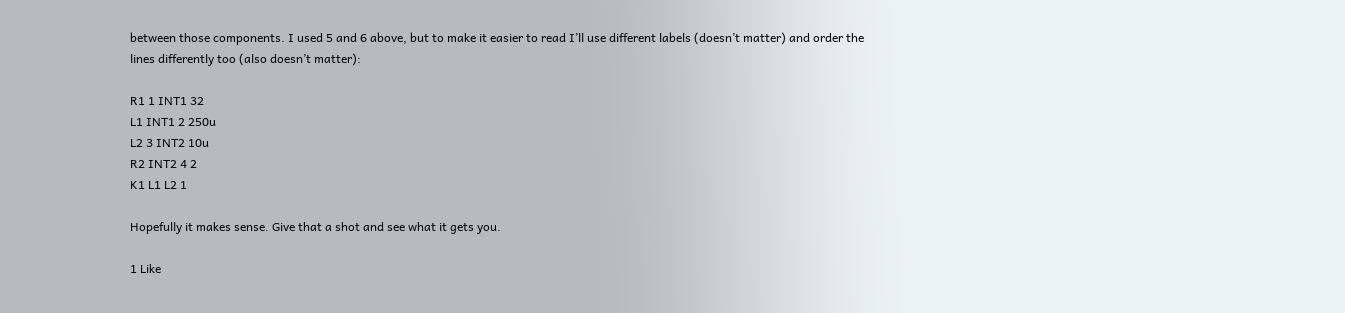between those components. I used 5 and 6 above, but to make it easier to read I’ll use different labels (doesn’t matter) and order the lines differently too (also doesn’t matter):

R1 1 INT1 32
L1 INT1 2 250u
L2 3 INT2 10u
R2 INT2 4 2
K1 L1 L2 1

Hopefully it makes sense. Give that a shot and see what it gets you.

1 Like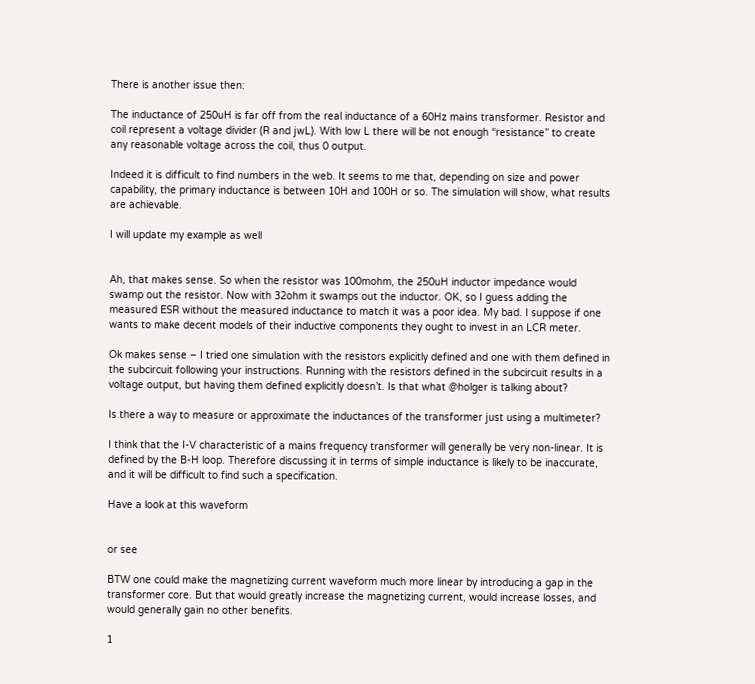There is another issue then:

The inductance of 250uH is far off from the real inductance of a 60Hz mains transformer. Resistor and coil represent a voltage divider (R and jwL). With low L there will be not enough “resistance” to create any reasonable voltage across the coil, thus 0 output.

Indeed it is difficult to find numbers in the web. It seems to me that, depending on size and power capability, the primary inductance is between 10H and 100H or so. The simulation will show, what results are achievable.

I will update my example as well


Ah, that makes sense. So when the resistor was 100mohm, the 250uH inductor impedance would swamp out the resistor. Now with 32ohm it swamps out the inductor. OK, so I guess adding the measured ESR without the measured inductance to match it was a poor idea. My bad. I suppose if one wants to make decent models of their inductive components they ought to invest in an LCR meter.

Ok makes sense – I tried one simulation with the resistors explicitly defined and one with them defined in the subcircuit following your instructions. Running with the resistors defined in the subcircuit results in a voltage output, but having them defined explicitly doesn’t. Is that what @holger is talking about?

Is there a way to measure or approximate the inductances of the transformer just using a multimeter?

I think that the I-V characteristic of a mains frequency transformer will generally be very non-linear. It is defined by the B-H loop. Therefore discussing it in terms of simple inductance is likely to be inaccurate, and it will be difficult to find such a specification.

Have a look at this waveform


or see

BTW one could make the magnetizing current waveform much more linear by introducing a gap in the transformer core. But that would greatly increase the magnetizing current, would increase losses, and would generally gain no other benefits.

1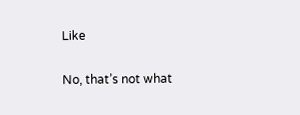Like

No, that’s not what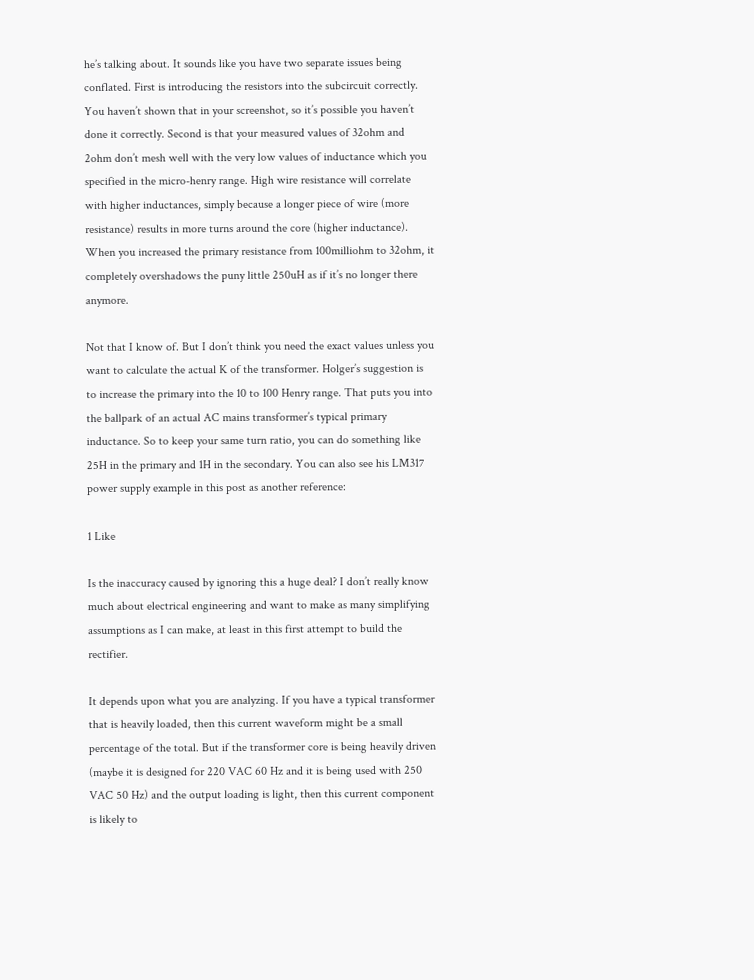he’s talking about. It sounds like you have two separate issues being conflated. First is introducing the resistors into the subcircuit correctly. You haven’t shown that in your screenshot, so it’s possible you haven’t done it correctly. Second is that your measured values of 32ohm and 2ohm don’t mesh well with the very low values of inductance which you specified in the micro-henry range. High wire resistance will correlate with higher inductances, simply because a longer piece of wire (more resistance) results in more turns around the core (higher inductance). When you increased the primary resistance from 100milliohm to 32ohm, it completely overshadows the puny little 250uH as if it’s no longer there anymore.

Not that I know of. But I don’t think you need the exact values unless you want to calculate the actual K of the transformer. Holger’s suggestion is to increase the primary into the 10 to 100 Henry range. That puts you into the ballpark of an actual AC mains transformer’s typical primary inductance. So to keep your same turn ratio, you can do something like 25H in the primary and 1H in the secondary. You can also see his LM317 power supply example in this post as another reference:

1 Like

Is the inaccuracy caused by ignoring this a huge deal? I don’t really know much about electrical engineering and want to make as many simplifying assumptions as I can make, at least in this first attempt to build the rectifier.

It depends upon what you are analyzing. If you have a typical transformer that is heavily loaded, then this current waveform might be a small percentage of the total. But if the transformer core is being heavily driven (maybe it is designed for 220 VAC 60 Hz and it is being used with 250 VAC 50 Hz) and the output loading is light, then this current component is likely to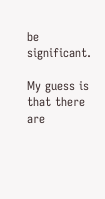be significant.

My guess is that there are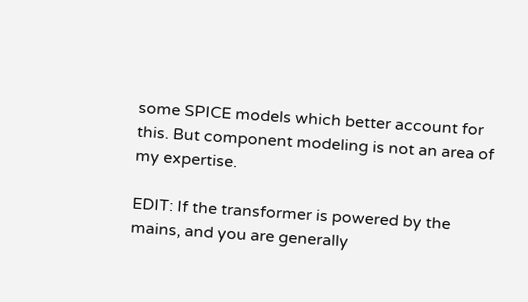some SPICE models which better account for this. But component modeling is not an area of my expertise.

EDIT: If the transformer is powered by the mains, and you are generally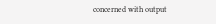concerned with output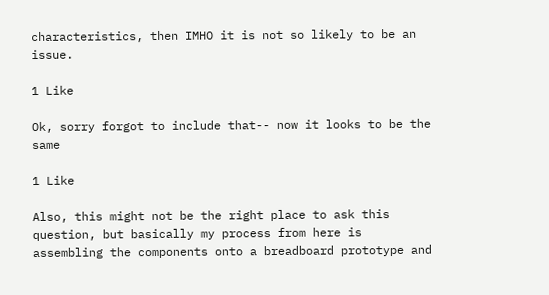characteristics, then IMHO it is not so likely to be an issue.

1 Like

Ok, sorry forgot to include that-- now it looks to be the same

1 Like

Also, this might not be the right place to ask this question, but basically my process from here is assembling the components onto a breadboard prototype and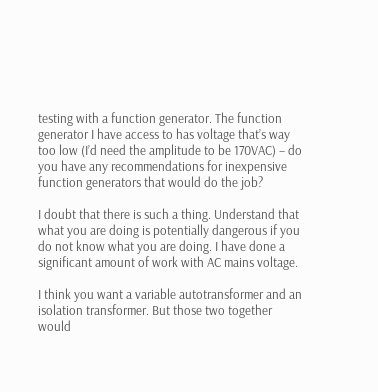testing with a function generator. The function generator I have access to has voltage that’s way too low (I’d need the amplitude to be 170VAC) – do you have any recommendations for inexpensive function generators that would do the job?

I doubt that there is such a thing. Understand that what you are doing is potentially dangerous if you do not know what you are doing. I have done a significant amount of work with AC mains voltage.

I think you want a variable autotransformer and an isolation transformer. But those two together would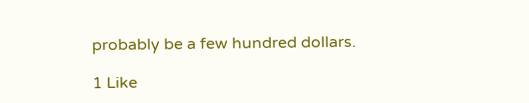probably be a few hundred dollars.

1 Like